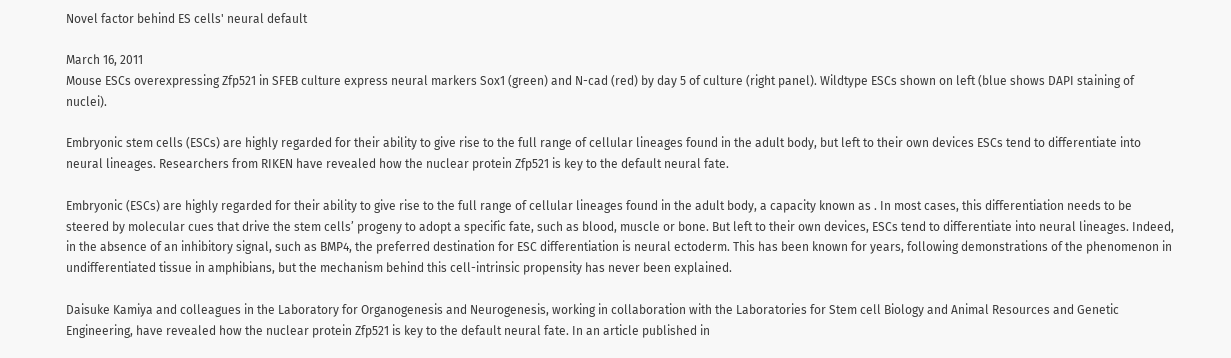Novel factor behind ES cells' neural default

March 16, 2011
Mouse ESCs overexpressing Zfp521 in SFEB culture express neural markers Sox1 (green) and N-cad (red) by day 5 of culture (right panel). Wildtype ESCs shown on left (blue shows DAPI staining of nuclei).

Embryonic stem cells (ESCs) are highly regarded for their ability to give rise to the full range of cellular lineages found in the adult body, but left to their own devices ESCs tend to differentiate into neural lineages. Researchers from RIKEN have revealed how the nuclear protein Zfp521 is key to the default neural fate.

Embryonic (ESCs) are highly regarded for their ability to give rise to the full range of cellular lineages found in the adult body, a capacity known as . In most cases, this differentiation needs to be steered by molecular cues that drive the stem cells’ progeny to adopt a specific fate, such as blood, muscle or bone. But left to their own devices, ESCs tend to differentiate into neural lineages. Indeed, in the absence of an inhibitory signal, such as BMP4, the preferred destination for ESC differentiation is neural ectoderm. This has been known for years, following demonstrations of the phenomenon in undifferentiated tissue in amphibians, but the mechanism behind this cell-intrinsic propensity has never been explained.

Daisuke Kamiya and colleagues in the Laboratory for Organogenesis and Neurogenesis, working in collaboration with the Laboratories for Stem cell Biology and Animal Resources and Genetic Engineering, have revealed how the nuclear protein Zfp521 is key to the default neural fate. In an article published in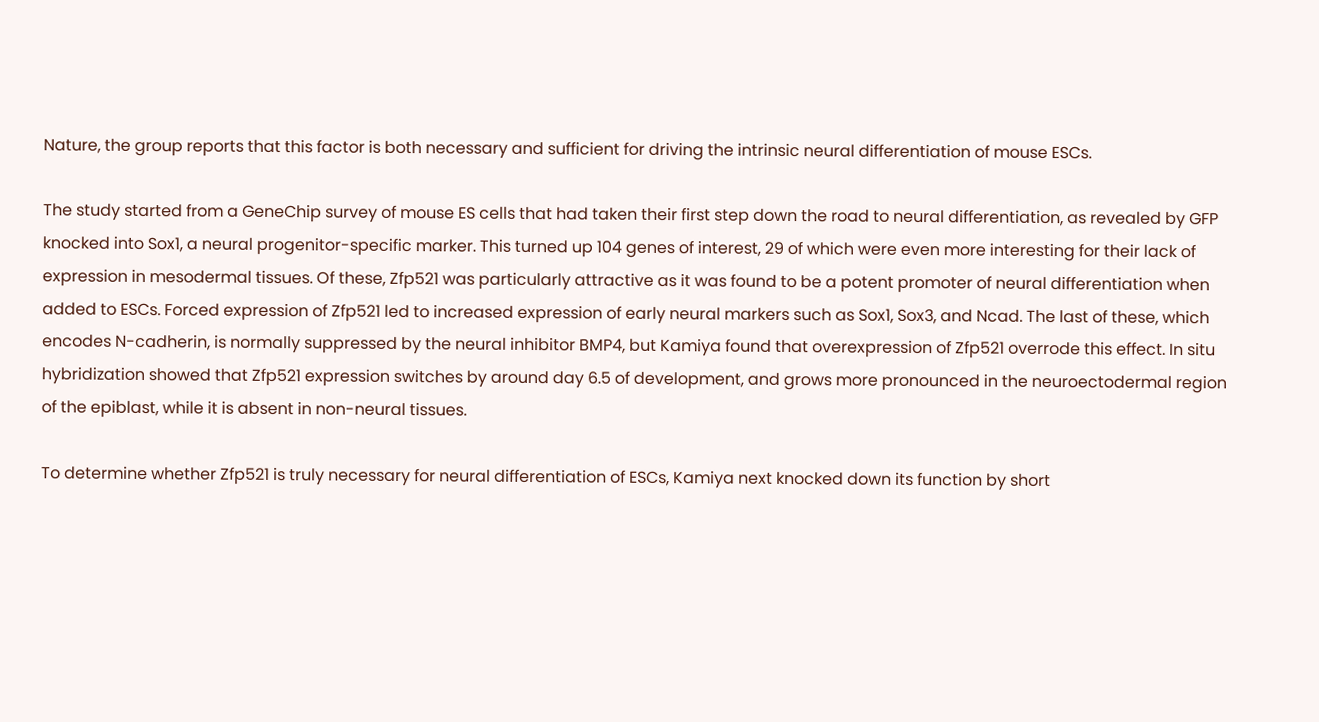Nature, the group reports that this factor is both necessary and sufficient for driving the intrinsic neural differentiation of mouse ESCs.

The study started from a GeneChip survey of mouse ES cells that had taken their first step down the road to neural differentiation, as revealed by GFP knocked into Sox1, a neural progenitor-specific marker. This turned up 104 genes of interest, 29 of which were even more interesting for their lack of expression in mesodermal tissues. Of these, Zfp521 was particularly attractive as it was found to be a potent promoter of neural differentiation when added to ESCs. Forced expression of Zfp521 led to increased expression of early neural markers such as Sox1, Sox3, and Ncad. The last of these, which encodes N-cadherin, is normally suppressed by the neural inhibitor BMP4, but Kamiya found that overexpression of Zfp521 overrode this effect. In situ hybridization showed that Zfp521 expression switches by around day 6.5 of development, and grows more pronounced in the neuroectodermal region of the epiblast, while it is absent in non-neural tissues.

To determine whether Zfp521 is truly necessary for neural differentiation of ESCs, Kamiya next knocked down its function by short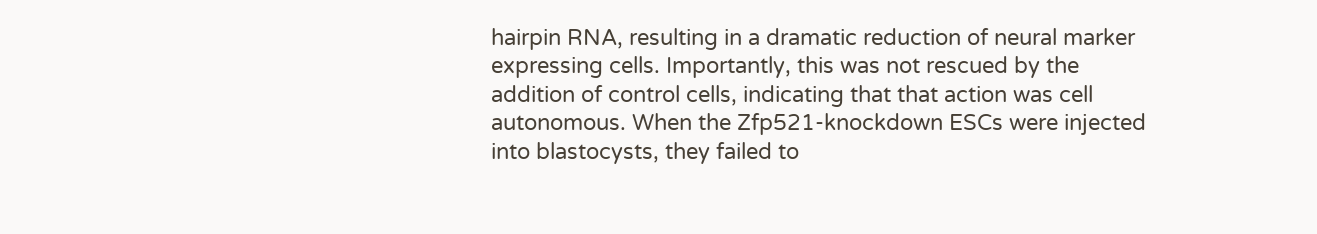hairpin RNA, resulting in a dramatic reduction of neural marker expressing cells. Importantly, this was not rescued by the addition of control cells, indicating that that action was cell autonomous. When the Zfp521-knockdown ESCs were injected into blastocysts, they failed to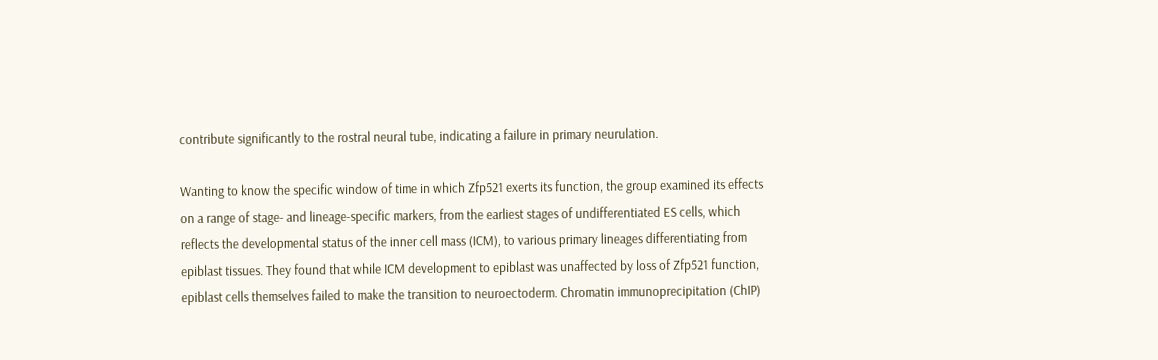contribute significantly to the rostral neural tube, indicating a failure in primary neurulation.

Wanting to know the specific window of time in which Zfp521 exerts its function, the group examined its effects on a range of stage- and lineage-specific markers, from the earliest stages of undifferentiated ES cells, which reflects the developmental status of the inner cell mass (ICM), to various primary lineages differentiating from epiblast tissues. They found that while ICM development to epiblast was unaffected by loss of Zfp521 function, epiblast cells themselves failed to make the transition to neuroectoderm. Chromatin immunoprecipitation (ChIP)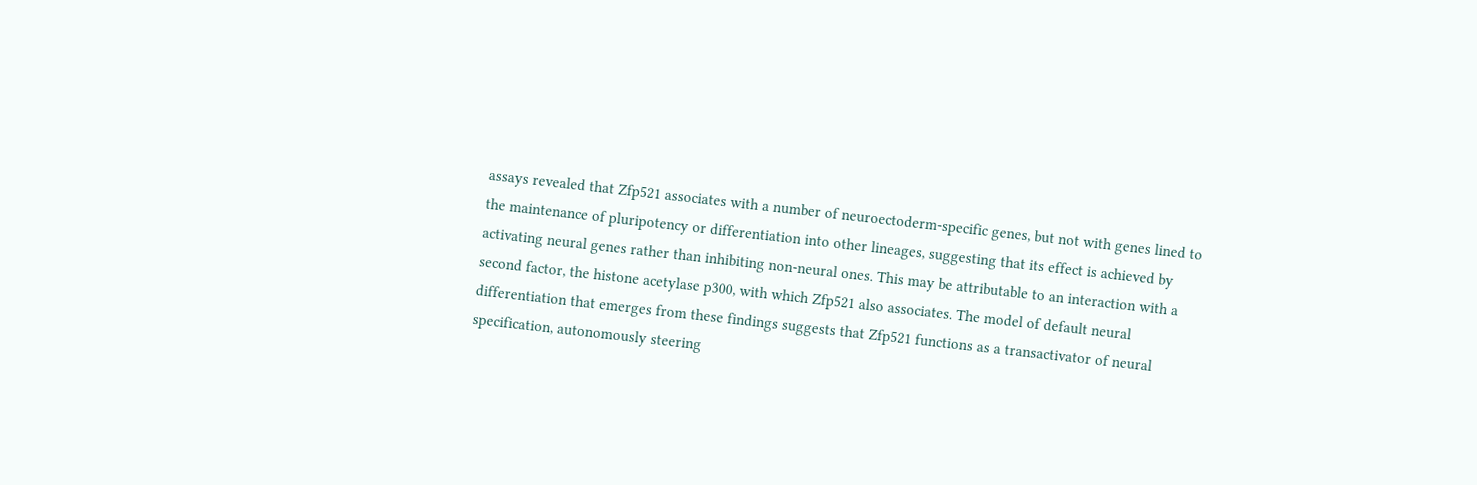assays revealed that Zfp521 associates with a number of neuroectoderm-specific genes, but not with genes lined to the maintenance of pluripotency or differentiation into other lineages, suggesting that its effect is achieved by activating neural genes rather than inhibiting non-neural ones. This may be attributable to an interaction with a second factor, the histone acetylase p300, with which Zfp521 also associates. The model of default neural differentiation that emerges from these findings suggests that Zfp521 functions as a transactivator of neural specification, autonomously steering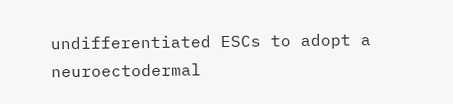undifferentiated ESCs to adopt a neuroectodermal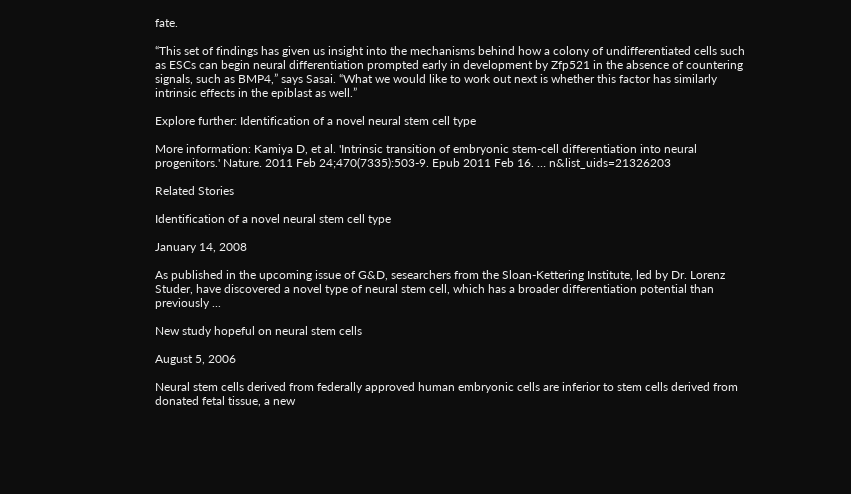fate.

“This set of findings has given us insight into the mechanisms behind how a colony of undifferentiated cells such as ESCs can begin neural differentiation prompted early in development by Zfp521 in the absence of countering signals, such as BMP4,” says Sasai. “What we would like to work out next is whether this factor has similarly intrinsic effects in the epiblast as well.”

Explore further: Identification of a novel neural stem cell type

More information: Kamiya D, et al. 'Intrinsic transition of embryonic stem-cell differentiation into neural progenitors.' Nature. 2011 Feb 24;470(7335):503-9. Epub 2011 Feb 16. … n&list_uids=21326203

Related Stories

Identification of a novel neural stem cell type

January 14, 2008

As published in the upcoming issue of G&D, sesearchers from the Sloan-Kettering Institute, led by Dr. Lorenz Studer, have discovered a novel type of neural stem cell, which has a broader differentiation potential than previously ...

New study hopeful on neural stem cells

August 5, 2006

Neural stem cells derived from federally approved human embryonic cells are inferior to stem cells derived from donated fetal tissue, a new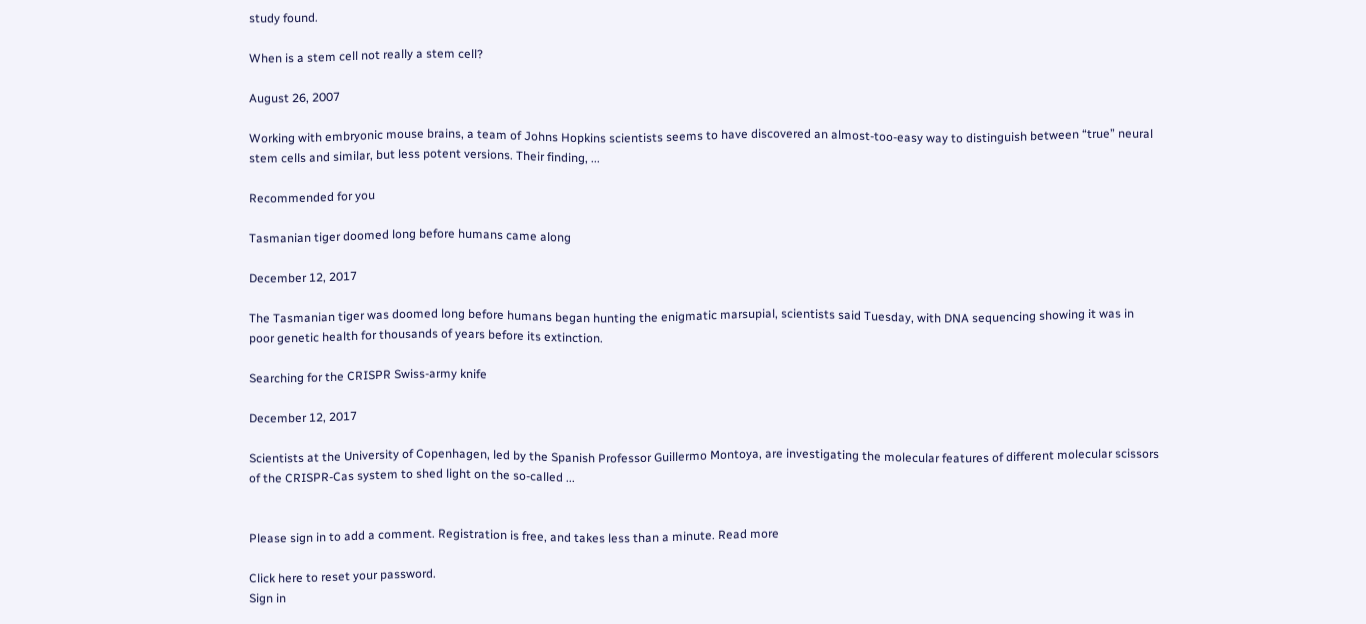study found.

When is a stem cell not really a stem cell?

August 26, 2007

Working with embryonic mouse brains, a team of Johns Hopkins scientists seems to have discovered an almost-too-easy way to distinguish between “true” neural stem cells and similar, but less potent versions. Their finding, ...

Recommended for you

Tasmanian tiger doomed long before humans came along

December 12, 2017

The Tasmanian tiger was doomed long before humans began hunting the enigmatic marsupial, scientists said Tuesday, with DNA sequencing showing it was in poor genetic health for thousands of years before its extinction.

Searching for the CRISPR Swiss-army knife

December 12, 2017

Scientists at the University of Copenhagen, led by the Spanish Professor Guillermo Montoya, are investigating the molecular features of different molecular scissors of the CRISPR-Cas system to shed light on the so-called ...


Please sign in to add a comment. Registration is free, and takes less than a minute. Read more

Click here to reset your password.
Sign in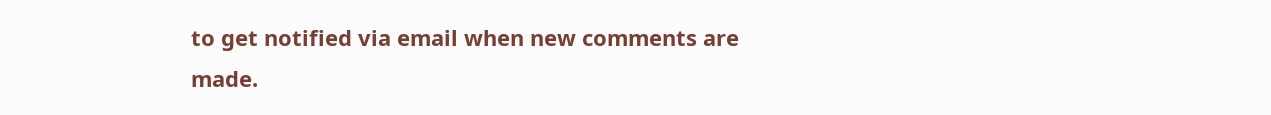to get notified via email when new comments are made.